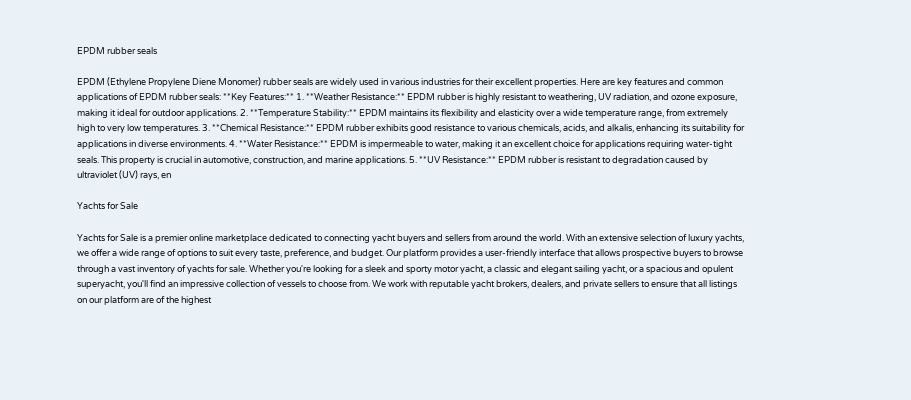EPDM rubber seals

EPDM (Ethylene Propylene Diene Monomer) rubber seals are widely used in various industries for their excellent properties. Here are key features and common applications of EPDM rubber seals: **Key Features:** 1. **Weather Resistance:** EPDM rubber is highly resistant to weathering, UV radiation, and ozone exposure, making it ideal for outdoor applications. 2. **Temperature Stability:** EPDM maintains its flexibility and elasticity over a wide temperature range, from extremely high to very low temperatures. 3. **Chemical Resistance:** EPDM rubber exhibits good resistance to various chemicals, acids, and alkalis, enhancing its suitability for applications in diverse environments. 4. **Water Resistance:** EPDM is impermeable to water, making it an excellent choice for applications requiring water-tight seals. This property is crucial in automotive, construction, and marine applications. 5. **UV Resistance:** EPDM rubber is resistant to degradation caused by ultraviolet (UV) rays, en

Yachts for Sale

Yachts for Sale is a premier online marketplace dedicated to connecting yacht buyers and sellers from around the world. With an extensive selection of luxury yachts, we offer a wide range of options to suit every taste, preference, and budget. Our platform provides a user-friendly interface that allows prospective buyers to browse through a vast inventory of yachts for sale. Whether you're looking for a sleek and sporty motor yacht, a classic and elegant sailing yacht, or a spacious and opulent superyacht, you'll find an impressive collection of vessels to choose from. We work with reputable yacht brokers, dealers, and private sellers to ensure that all listings on our platform are of the highest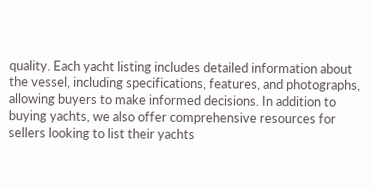quality. Each yacht listing includes detailed information about the vessel, including specifications, features, and photographs, allowing buyers to make informed decisions. In addition to buying yachts, we also offer comprehensive resources for sellers looking to list their yachts